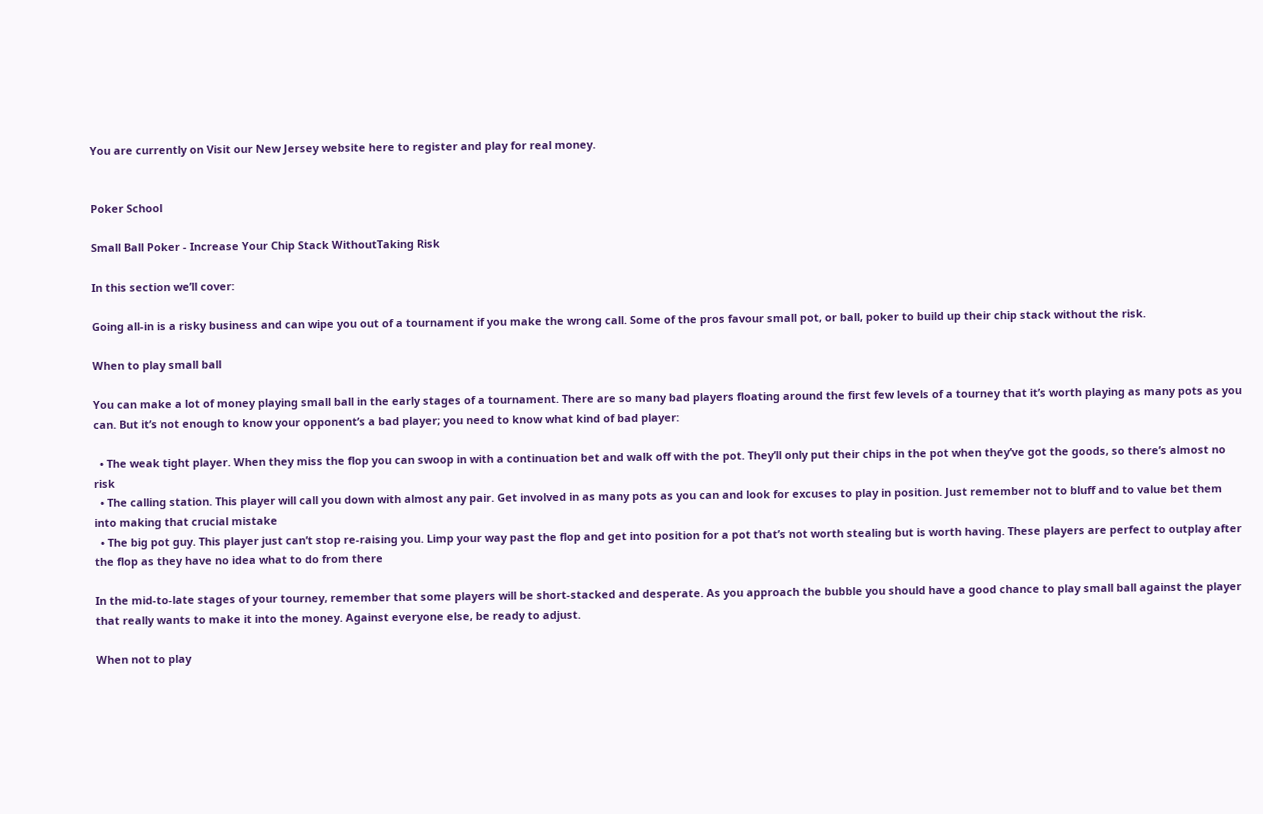You are currently on Visit our New Jersey website here to register and play for real money.


Poker School

Small Ball Poker - Increase Your Chip Stack WithoutTaking Risk

In this section we’ll cover:

Going all-in is a risky business and can wipe you out of a tournament if you make the wrong call. Some of the pros favour small pot, or ball, poker to build up their chip stack without the risk.

When to play small ball

You can make a lot of money playing small ball in the early stages of a tournament. There are so many bad players floating around the first few levels of a tourney that it’s worth playing as many pots as you can. But it’s not enough to know your opponent’s a bad player; you need to know what kind of bad player:

  • The weak tight player. When they miss the flop you can swoop in with a continuation bet and walk off with the pot. They’ll only put their chips in the pot when they’ve got the goods, so there’s almost no risk
  • The calling station. This player will call you down with almost any pair. Get involved in as many pots as you can and look for excuses to play in position. Just remember not to bluff and to value bet them into making that crucial mistake
  • The big pot guy. This player just can’t stop re-raising you. Limp your way past the flop and get into position for a pot that’s not worth stealing but is worth having. These players are perfect to outplay after the flop as they have no idea what to do from there

In the mid-to-late stages of your tourney, remember that some players will be short-stacked and desperate. As you approach the bubble you should have a good chance to play small ball against the player that really wants to make it into the money. Against everyone else, be ready to adjust.

When not to play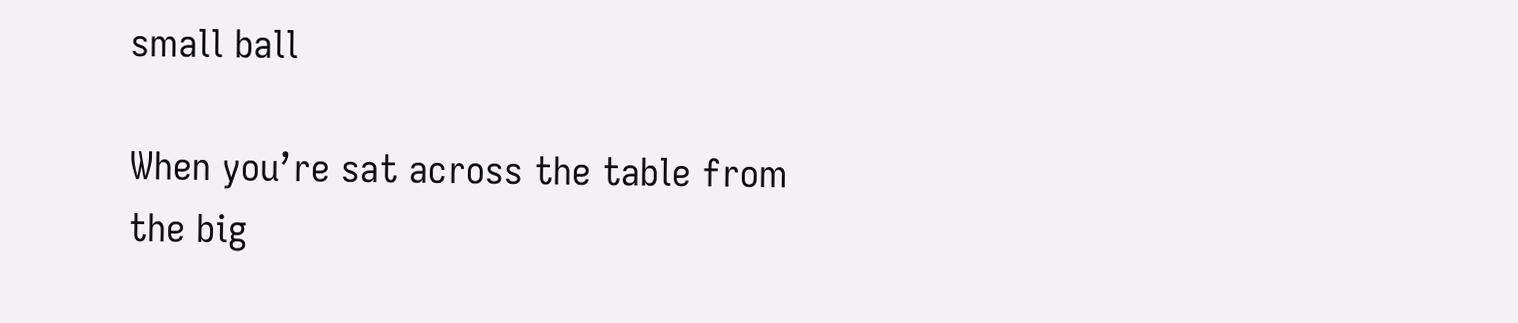small ball

When you’re sat across the table from the big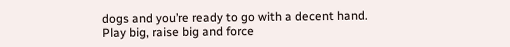dogs and you’re ready to go with a decent hand. Play big, raise big and force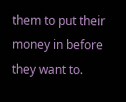them to put their money in before they want to.